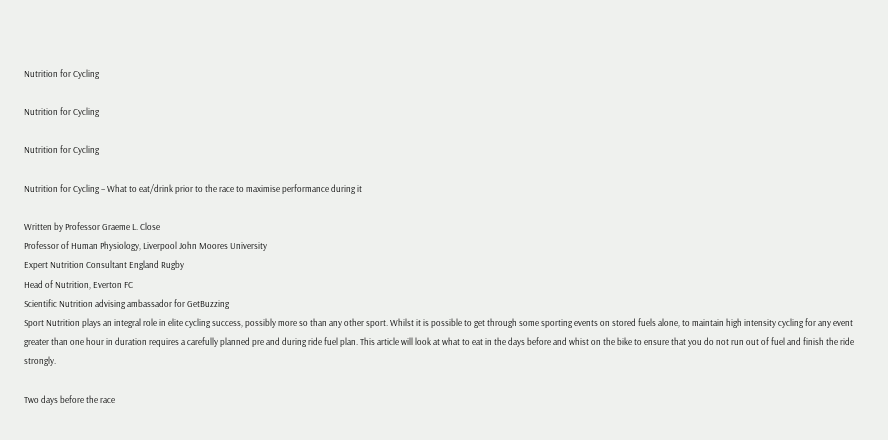Nutrition for Cycling

Nutrition for Cycling

Nutrition for Cycling

Nutrition for Cycling – What to eat/drink prior to the race to maximise performance during it

Written by Professor Graeme L. Close
Professor of Human Physiology, Liverpool John Moores University
Expert Nutrition Consultant England Rugby
Head of Nutrition, Everton FC
Scientific Nutrition advising ambassador for GetBuzzing
Sport Nutrition plays an integral role in elite cycling success, possibly more so than any other sport. Whilst it is possible to get through some sporting events on stored fuels alone, to maintain high intensity cycling for any event greater than one hour in duration requires a carefully planned pre and during ride fuel plan. This article will look at what to eat in the days before and whist on the bike to ensure that you do not run out of fuel and finish the ride strongly.

Two days before the race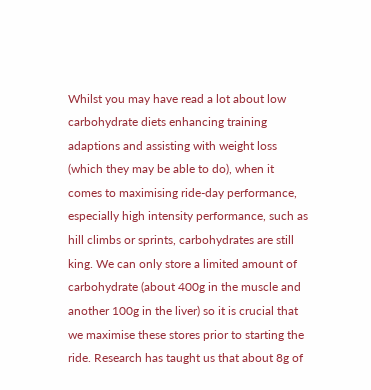Whilst you may have read a lot about low carbohydrate diets enhancing training adaptions and assisting with weight loss (which they may be able to do), when it comes to maximising ride-day performance, especially high intensity performance, such as hill climbs or sprints, carbohydrates are still king. We can only store a limited amount of carbohydrate (about 400g in the muscle and another 100g in the liver) so it is crucial that we maximise these stores prior to starting the ride. Research has taught us that about 8g of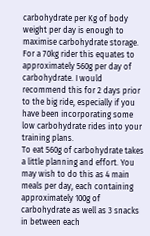carbohydrate per Kg of body weight per day is enough to maximise carbohydrate storage. For a 70kg rider this equates to approximately 560g per day of carbohydrate. I would recommend this for 2 days prior to the big ride, especially if you have been incorporating some low carbohydrate rides into your training plans.
To eat 560g of carbohydrate takes a little planning and effort. You may wish to do this as 4 main meals per day, each containing approximately 100g of carbohydrate as well as 3 snacks in between each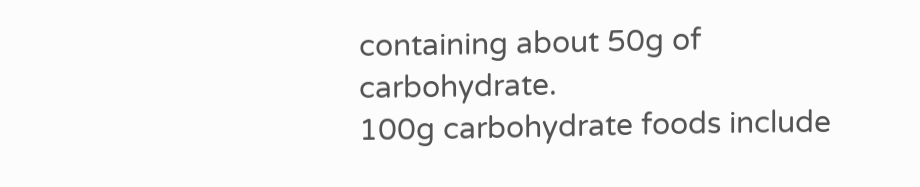containing about 50g of carbohydrate.
100g carbohydrate foods include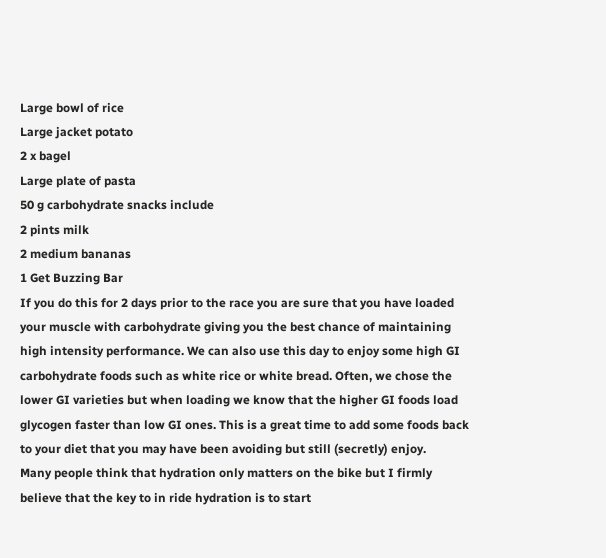Large bowl of rice
Large jacket potato
2 x bagel
Large plate of pasta
50 g carbohydrate snacks include
2 pints milk
2 medium bananas
1 Get Buzzing Bar
If you do this for 2 days prior to the race you are sure that you have loaded your muscle with carbohydrate giving you the best chance of maintaining high intensity performance. We can also use this day to enjoy some high GI carbohydrate foods such as white rice or white bread. Often, we chose the lower GI varieties but when loading we know that the higher GI foods load glycogen faster than low GI ones. This is a great time to add some foods back to your diet that you may have been avoiding but still (secretly) enjoy.
Many people think that hydration only matters on the bike but I firmly believe that the key to in ride hydration is to start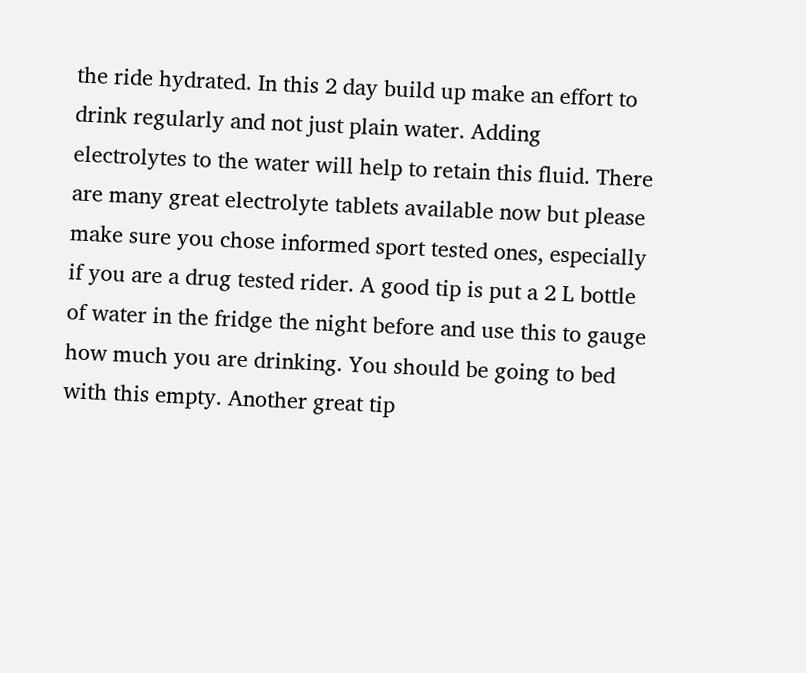the ride hydrated. In this 2 day build up make an effort to drink regularly and not just plain water. Adding electrolytes to the water will help to retain this fluid. There are many great electrolyte tablets available now but please make sure you chose informed sport tested ones, especially if you are a drug tested rider. A good tip is put a 2 L bottle of water in the fridge the night before and use this to gauge how much you are drinking. You should be going to bed with this empty. Another great tip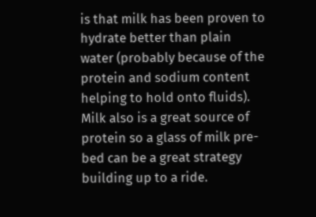is that milk has been proven to hydrate better than plain water (probably because of the protein and sodium content helping to hold onto fluids). Milk also is a great source of protein so a glass of milk pre-bed can be a great strategy building up to a ride.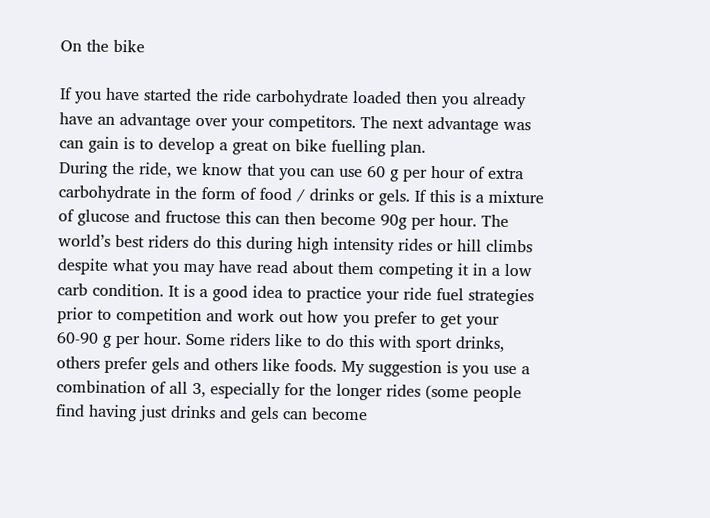On the bike

If you have started the ride carbohydrate loaded then you already have an advantage over your competitors. The next advantage was can gain is to develop a great on bike fuelling plan.
During the ride, we know that you can use 60 g per hour of extra carbohydrate in the form of food / drinks or gels. If this is a mixture of glucose and fructose this can then become 90g per hour. The world’s best riders do this during high intensity rides or hill climbs despite what you may have read about them competing it in a low carb condition. It is a good idea to practice your ride fuel strategies prior to competition and work out how you prefer to get your 60-90 g per hour. Some riders like to do this with sport drinks, others prefer gels and others like foods. My suggestion is you use a combination of all 3, especially for the longer rides (some people find having just drinks and gels can become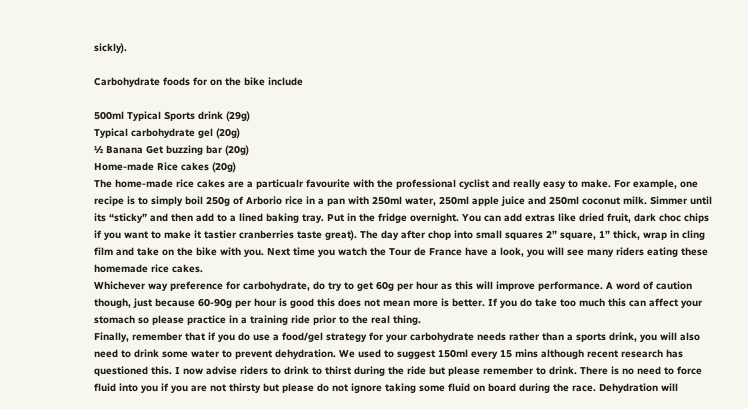sickly).

Carbohydrate foods for on the bike include

500ml Typical Sports drink (29g)
Typical carbohydrate gel (20g)
½ Banana Get buzzing bar (20g)
Home-made Rice cakes (20g)
The home-made rice cakes are a particualr favourite with the professional cyclist and really easy to make. For example, one recipe is to simply boil 250g of Arborio rice in a pan with 250ml water, 250ml apple juice and 250ml coconut milk. Simmer until its “sticky” and then add to a lined baking tray. Put in the fridge overnight. You can add extras like dried fruit, dark choc chips if you want to make it tastier cranberries taste great). The day after chop into small squares 2” square, 1” thick, wrap in cling film and take on the bike with you. Next time you watch the Tour de France have a look, you will see many riders eating these homemade rice cakes.
Whichever way preference for carbohydrate, do try to get 60g per hour as this will improve performance. A word of caution though, just because 60-90g per hour is good this does not mean more is better. If you do take too much this can affect your stomach so please practice in a training ride prior to the real thing.
Finally, remember that if you do use a food/gel strategy for your carbohydrate needs rather than a sports drink, you will also need to drink some water to prevent dehydration. We used to suggest 150ml every 15 mins although recent research has questioned this. I now advise riders to drink to thirst during the ride but please remember to drink. There is no need to force fluid into you if you are not thirsty but please do not ignore taking some fluid on board during the race. Dehydration will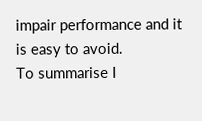impair performance and it is easy to avoid.
To summarise I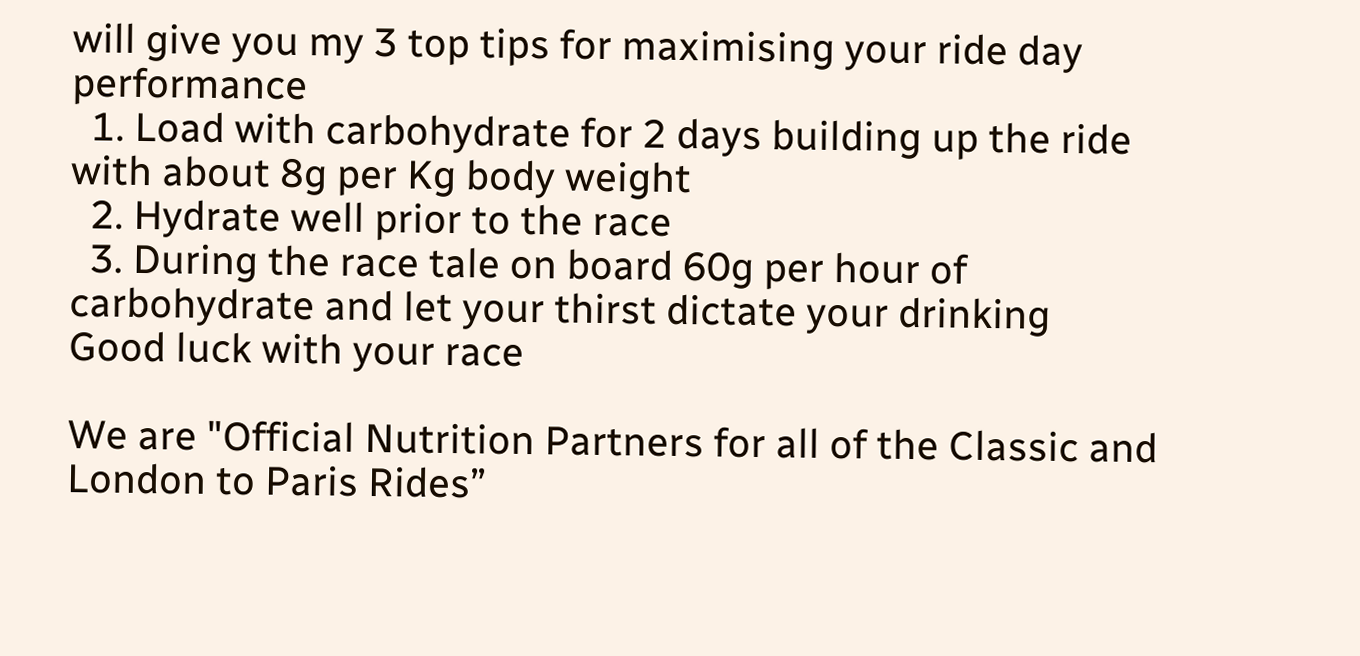will give you my 3 top tips for maximising your ride day performance
  1. Load with carbohydrate for 2 days building up the ride with about 8g per Kg body weight
  2. Hydrate well prior to the race
  3. During the race tale on board 60g per hour of carbohydrate and let your thirst dictate your drinking
Good luck with your race

We are "Official Nutrition Partners for all of the Classic and London to Paris Rides”